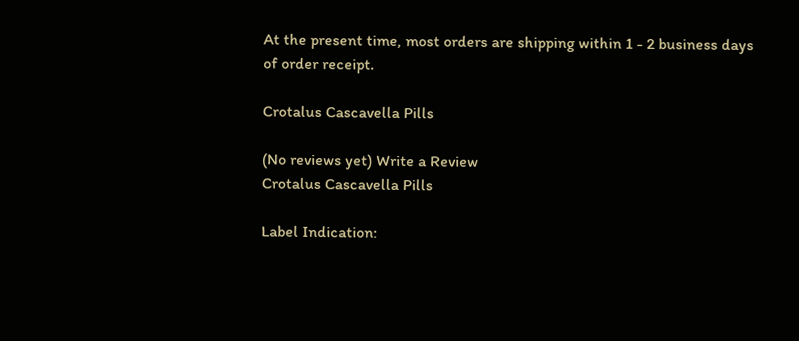At the present time, most orders are shipping within 1 - 2 business days of order receipt.

Crotalus Cascavella Pills

(No reviews yet) Write a Review
Crotalus Cascavella Pills

Label Indication: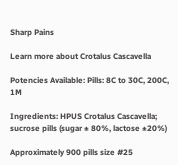Sharp Pains

Learn more about Crotalus Cascavella

Potencies Available: Pills: 8C to 30C, 200C, 1M

Ingredients: HPUS Crotalus Cascavella; sucrose pills (sugar ± 80%, lactose ±20%)

Approximately 900 pills size #25